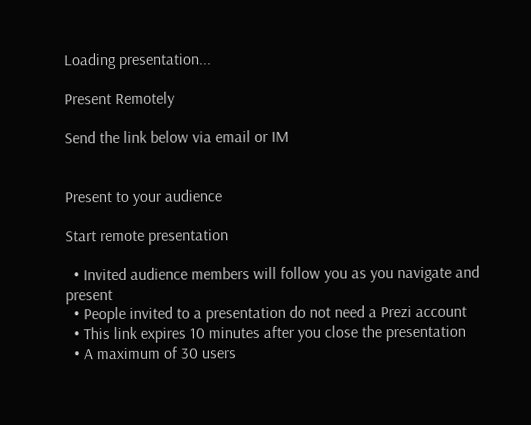Loading presentation...

Present Remotely

Send the link below via email or IM


Present to your audience

Start remote presentation

  • Invited audience members will follow you as you navigate and present
  • People invited to a presentation do not need a Prezi account
  • This link expires 10 minutes after you close the presentation
  • A maximum of 30 users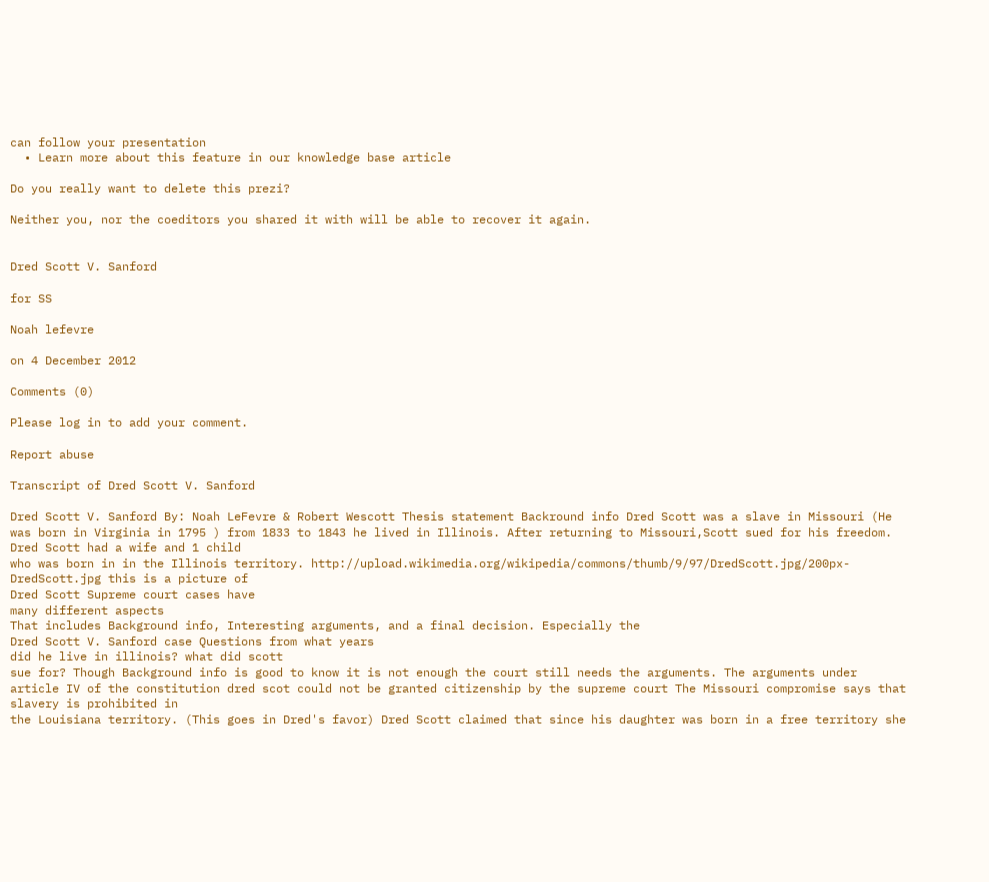can follow your presentation
  • Learn more about this feature in our knowledge base article

Do you really want to delete this prezi?

Neither you, nor the coeditors you shared it with will be able to recover it again.


Dred Scott V. Sanford

for SS

Noah lefevre

on 4 December 2012

Comments (0)

Please log in to add your comment.

Report abuse

Transcript of Dred Scott V. Sanford

Dred Scott V. Sanford By: Noah LeFevre & Robert Wescott Thesis statement Backround info Dred Scott was a slave in Missouri (He was born in Virginia in 1795 ) from 1833 to 1843 he lived in Illinois. After returning to Missouri,Scott sued for his freedom. Dred Scott had a wife and 1 child
who was born in in the Illinois territory. http://upload.wikimedia.org/wikipedia/commons/thumb/9/97/DredScott.jpg/200px-DredScott.jpg this is a picture of
Dred Scott Supreme court cases have
many different aspects
That includes Background info, Interesting arguments, and a final decision. Especially the
Dred Scott V. Sanford case Questions from what years
did he live in illinois? what did scott
sue for? Though Background info is good to know it is not enough the court still needs the arguments. The arguments under article IV of the constitution dred scot could not be granted citizenship by the supreme court The Missouri compromise says that slavery is prohibited in
the Louisiana territory. (This goes in Dred's favor) Dred Scott claimed that since his daughter was born in a free territory she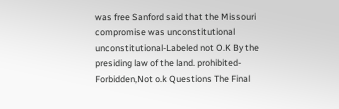was free Sanford said that the Missouri compromise was unconstitutional unconstitutional-Labeled not O.K By the presiding law of the land. prohibited-Forbidden,Not o.k Questions The Final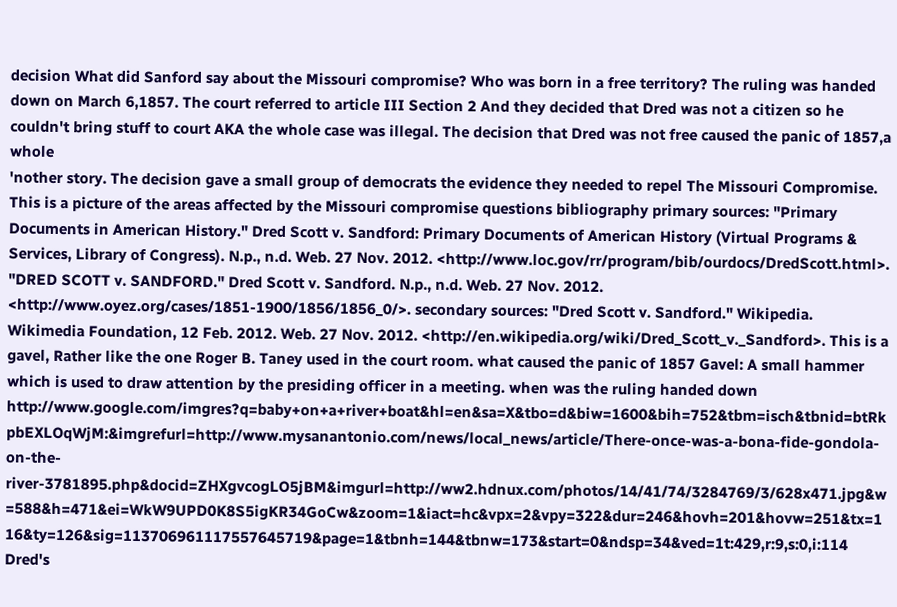decision What did Sanford say about the Missouri compromise? Who was born in a free territory? The ruling was handed down on March 6,1857. The court referred to article III Section 2 And they decided that Dred was not a citizen so he couldn't bring stuff to court AKA the whole case was illegal. The decision that Dred was not free caused the panic of 1857,a whole
'nother story. The decision gave a small group of democrats the evidence they needed to repel The Missouri Compromise. This is a picture of the areas affected by the Missouri compromise questions bibliography primary sources: "Primary Documents in American History." Dred Scott v. Sandford: Primary Documents of American History (Virtual Programs & Services, Library of Congress). N.p., n.d. Web. 27 Nov. 2012. <http://www.loc.gov/rr/program/bib/ourdocs/DredScott.html>. "DRED SCOTT v. SANDFORD." Dred Scott v. Sandford. N.p., n.d. Web. 27 Nov. 2012. <http://www.oyez.org/cases/1851-1900/1856/1856_0/>. secondary sources: "Dred Scott v. Sandford." Wikipedia. Wikimedia Foundation, 12 Feb. 2012. Web. 27 Nov. 2012. <http://en.wikipedia.org/wiki/Dred_Scott_v._Sandford>. This is a gavel, Rather like the one Roger B. Taney used in the court room. what caused the panic of 1857 Gavel: A small hammer which is used to draw attention by the presiding officer in a meeting. when was the ruling handed down http://www.google.com/imgres?q=baby+on+a+river+boat&hl=en&sa=X&tbo=d&biw=1600&bih=752&tbm=isch&tbnid=btRkpbEXLOqWjM:&imgrefurl=http://www.mysanantonio.com/news/local_news/article/There-once-was-a-bona-fide-gondola-on-the-river-3781895.php&docid=ZHXgvcogLO5jBM&imgurl=http://ww2.hdnux.com/photos/14/41/74/3284769/3/628x471.jpg&w=588&h=471&ei=WkW9UPD0K8S5igKR34GoCw&zoom=1&iact=hc&vpx=2&vpy=322&dur=246&hovh=201&hovw=251&tx=116&ty=126&sig=113706961117557645719&page=1&tbnh=144&tbnw=173&start=0&ndsp=34&ved=1t:429,r:9,s:0,i:114 Dred's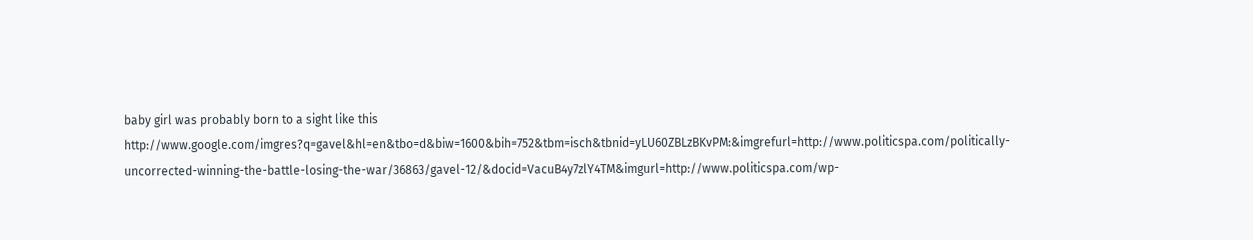baby girl was probably born to a sight like this http://www.google.com/imgres?q=gavel&hl=en&tbo=d&biw=1600&bih=752&tbm=isch&tbnid=yLU60ZBLzBKvPM:&imgrefurl=http://www.politicspa.com/politically-uncorrected-winning-the-battle-losing-the-war/36863/gavel-12/&docid=VacuB4y7zlY4TM&imgurl=http://www.politicspa.com/wp-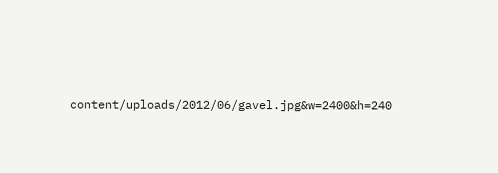content/uploads/2012/06/gavel.jpg&w=2400&h=240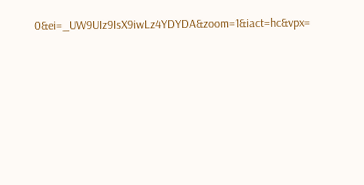0&ei=_UW9UIz9IsX9iwLz4YDYDA&zoom=1&iact=hc&vpx=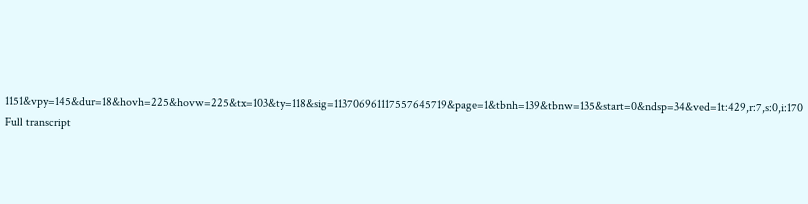1151&vpy=145&dur=18&hovh=225&hovw=225&tx=103&ty=118&sig=113706961117557645719&page=1&tbnh=139&tbnw=135&start=0&ndsp=34&ved=1t:429,r:7,s:0,i:170
Full transcript